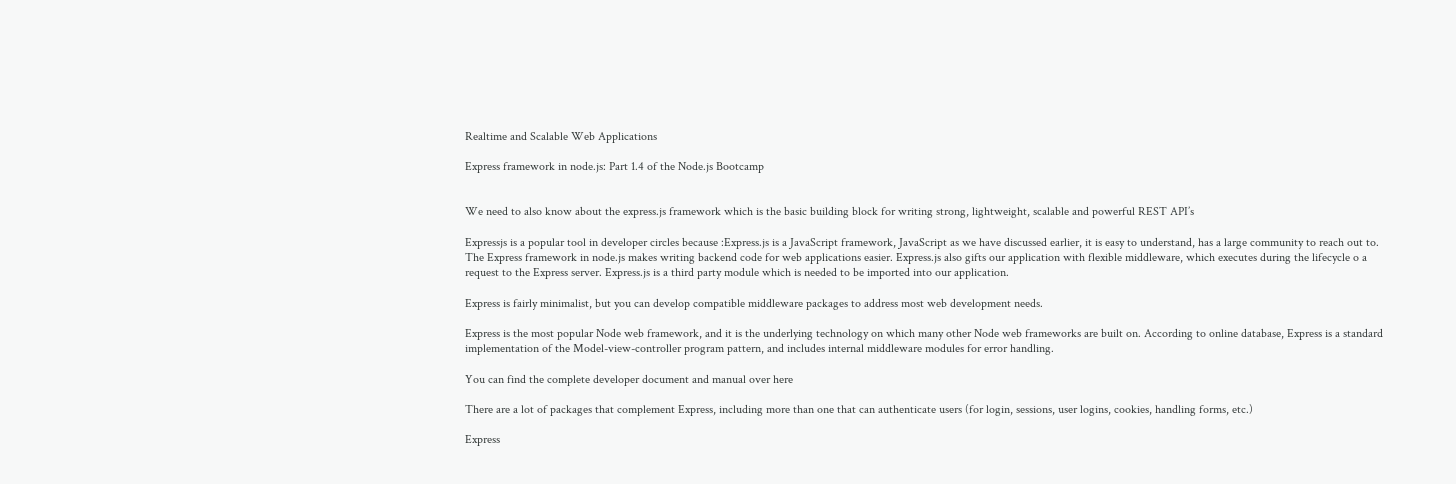Realtime and Scalable Web Applications

Express framework in node.js: Part 1.4 of the Node.js Bootcamp


We need to also know about the express.js framework which is the basic building block for writing strong, lightweight, scalable and powerful REST API’s

Expressjs is a popular tool in developer circles because :Express.js is a JavaScript framework, JavaScript as we have discussed earlier, it is easy to understand, has a large community to reach out to. The Express framework in node.js makes writing backend code for web applications easier. Express.js also gifts our application with flexible middleware, which executes during the lifecycle o a request to the Express server. Express.js is a third party module which is needed to be imported into our application.

Express is fairly minimalist, but you can develop compatible middleware packages to address most web development needs.

Express is the most popular Node web framework, and it is the underlying technology on which many other Node web frameworks are built on. According to online database, Express is a standard implementation of the Model-view-controller program pattern, and includes internal middleware modules for error handling.

You can find the complete developer document and manual over here

There are a lot of packages that complement Express, including more than one that can authenticate users (for login, sessions, user logins, cookies, handling forms, etc.)

Express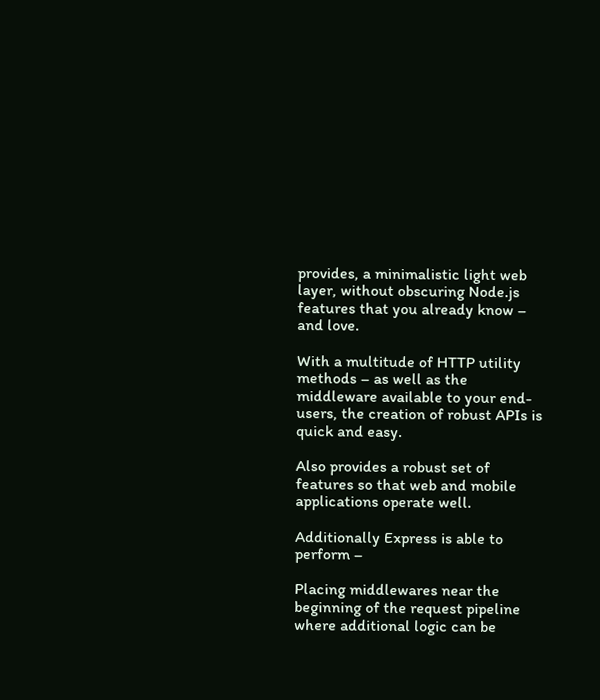provides, a minimalistic light web layer, without obscuring Node.js features that you already know – and love.

With a multitude of HTTP utility methods – as well as the middleware available to your end-users, the creation of robust APIs is quick and easy.

Also provides a robust set of features so that web and mobile applications operate well.

Additionally Express is able to perform –

Placing middlewares near the beginning of the request pipeline where additional logic can be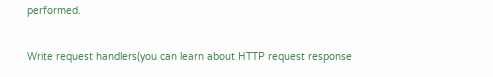performed.

Write request handlers(you can learn about HTTP request response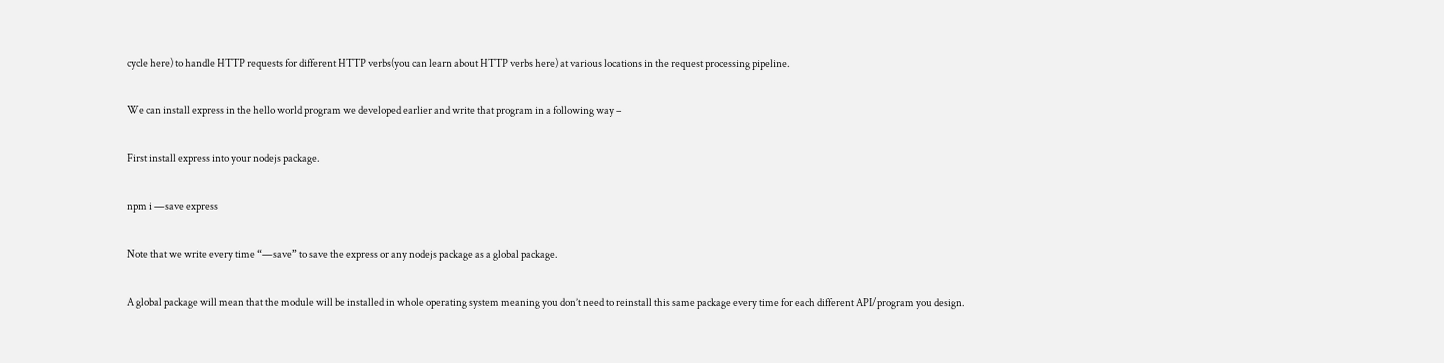cycle here) to handle HTTP requests for different HTTP verbs(you can learn about HTTP verbs here) at various locations in the request processing pipeline.

We can install express in the hello world program we developed earlier and write that program in a following way –

First install express into your nodejs package.

npm i —save express

Note that we write every time “—save” to save the express or any nodejs package as a global package.

A global package will mean that the module will be installed in whole operating system meaning you don’t need to reinstall this same package every time for each different API/program you design.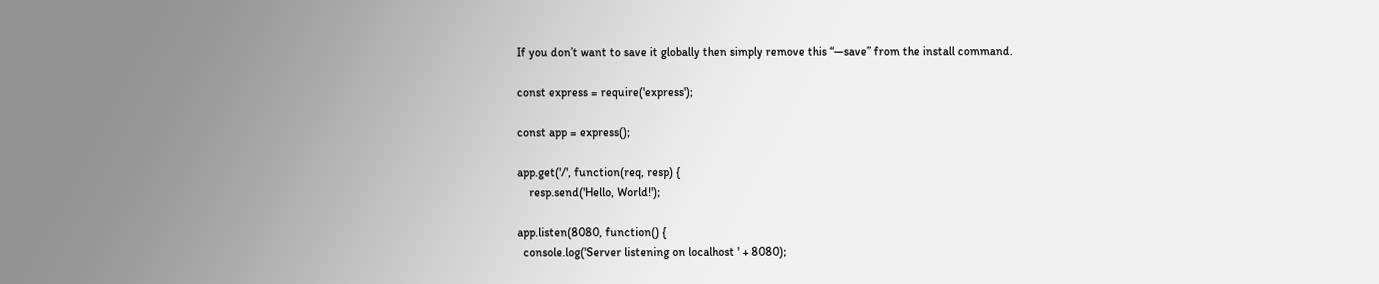If you don’t want to save it globally then simply remove this “—save” from the install command.

const express = require('express');

const app = express();

app.get('/', function(req, resp) {
    resp.send('Hello, World!');

app.listen(8080, function() {
  console.log('Server listening on localhost ' + 8080);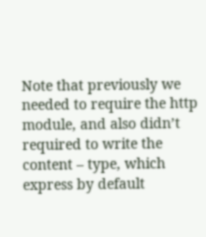Note that previously we needed to require the http module, and also didn’t required to write the content – type, which express by default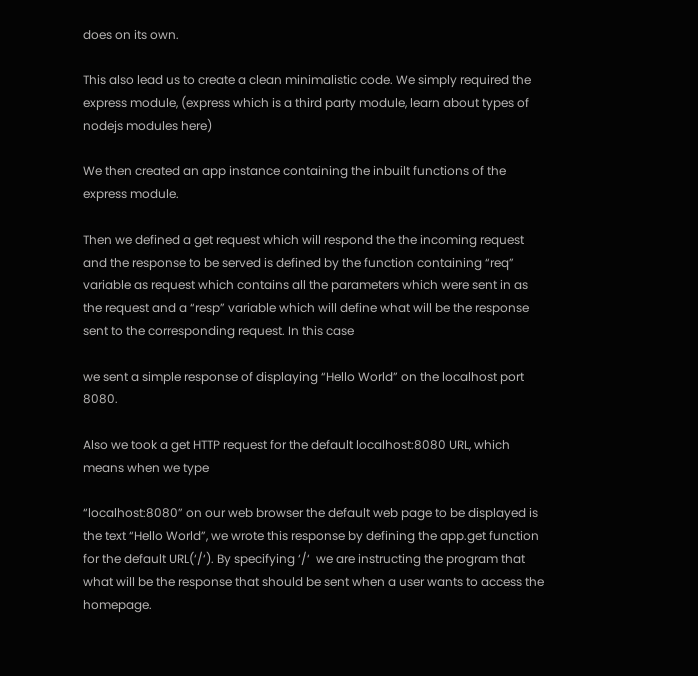does on its own.

This also lead us to create a clean minimalistic code. We simply required the express module, (express which is a third party module, learn about types of nodejs modules here)

We then created an app instance containing the inbuilt functions of the express module.

Then we defined a get request which will respond the the incoming request and the response to be served is defined by the function containing “req” variable as request which contains all the parameters which were sent in as the request and a “resp” variable which will define what will be the response sent to the corresponding request. In this case

we sent a simple response of displaying “Hello World” on the localhost port 8080.

Also we took a get HTTP request for the default localhost:8080 URL, which means when we type

“localhost:8080” on our web browser the default web page to be displayed is the text “Hello World”, we wrote this response by defining the app.get function for the default URL(‘/‘). By specifying ‘/‘  we are instructing the program that what will be the response that should be sent when a user wants to access the homepage.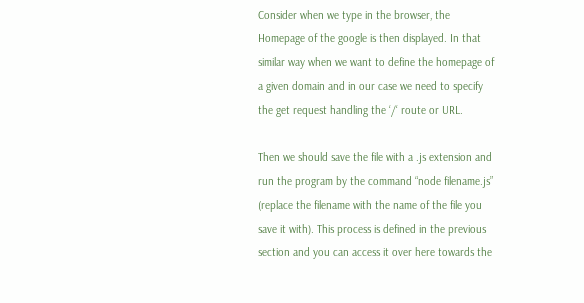Consider when we type in the browser, the Homepage of the google is then displayed. In that similar way when we want to define the homepage of a given domain and in our case we need to specify the get request handling the ‘/‘ route or URL.

Then we should save the file with a .js extension and run the program by the command “node filename.js” (replace the filename with the name of the file you save it with). This process is defined in the previous section and you can access it over here towards the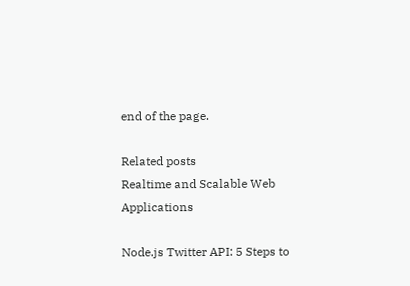end of the page.

Related posts
Realtime and Scalable Web Applications

Node.js Twitter API: 5 Steps to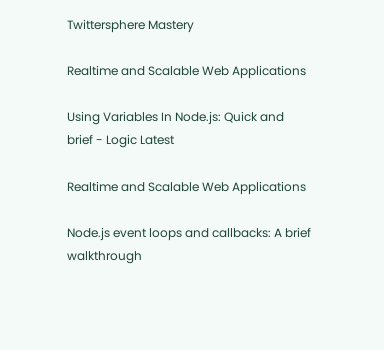Twittersphere Mastery

Realtime and Scalable Web Applications

Using Variables In Node.js: Quick and brief - Logic Latest

Realtime and Scalable Web Applications

Node.js event loops and callbacks: A brief walkthrough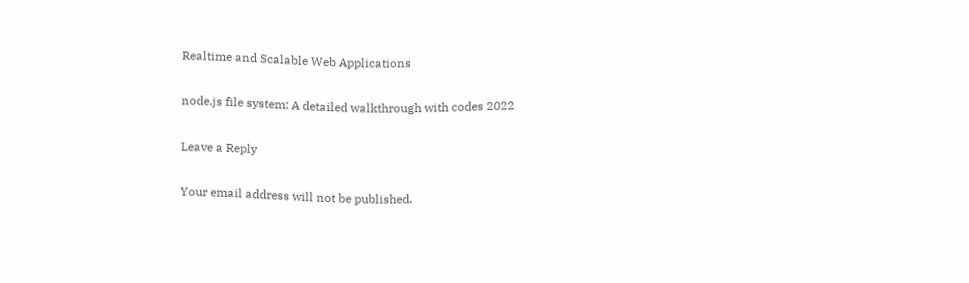Realtime and Scalable Web Applications

node.js file system: A detailed walkthrough with codes 2022

Leave a Reply

Your email address will not be published.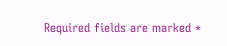Required fields are marked *